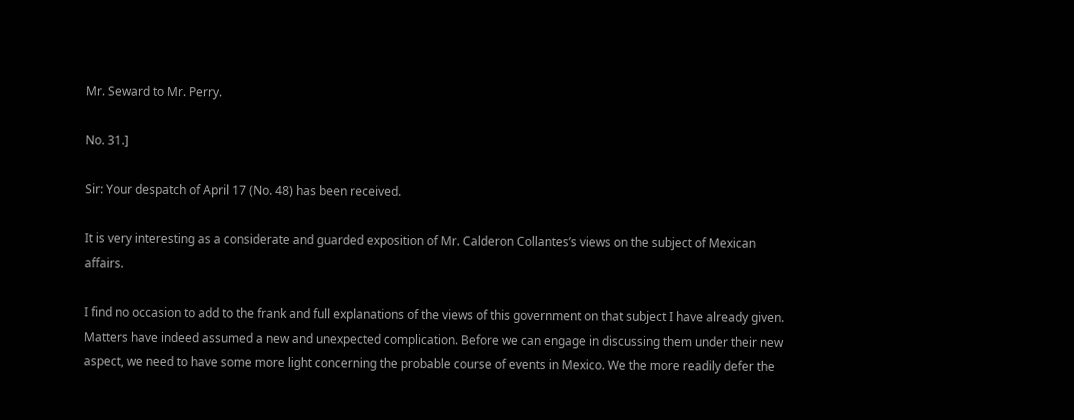Mr. Seward to Mr. Perry.

No. 31.]

Sir: Your despatch of April 17 (No. 48) has been received.

It is very interesting as a considerate and guarded exposition of Mr. Calderon Collantes’s views on the subject of Mexican affairs.

I find no occasion to add to the frank and full explanations of the views of this government on that subject I have already given. Matters have indeed assumed a new and unexpected complication. Before we can engage in discussing them under their new aspect, we need to have some more light concerning the probable course of events in Mexico. We the more readily defer the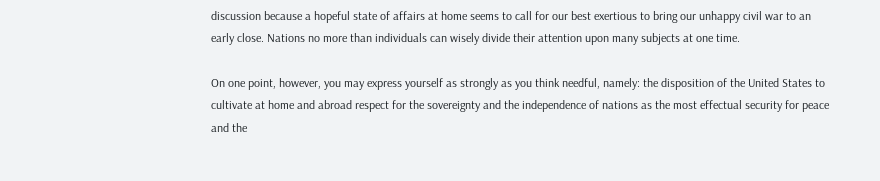discussion because a hopeful state of affairs at home seems to call for our best exertious to bring our unhappy civil war to an early close. Nations no more than individuals can wisely divide their attention upon many subjects at one time.

On one point, however, you may express yourself as strongly as you think needful, namely: the disposition of the United States to cultivate at home and abroad respect for the sovereignty and the independence of nations as the most effectual security for peace and the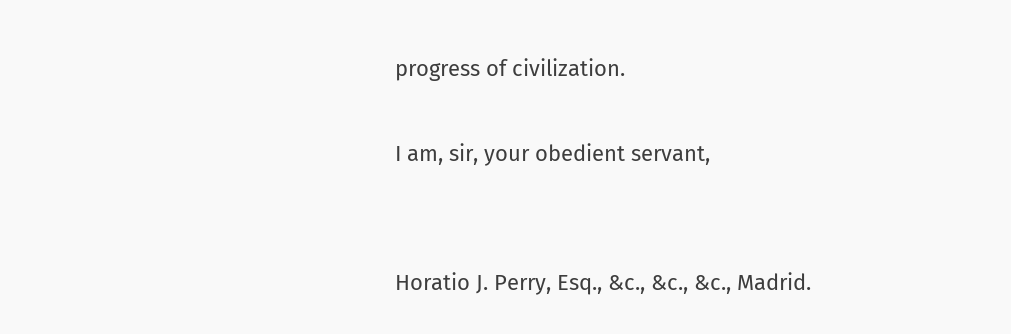progress of civilization.

I am, sir, your obedient servant,


Horatio J. Perry, Esq., &c., &c., &c., Madrid.